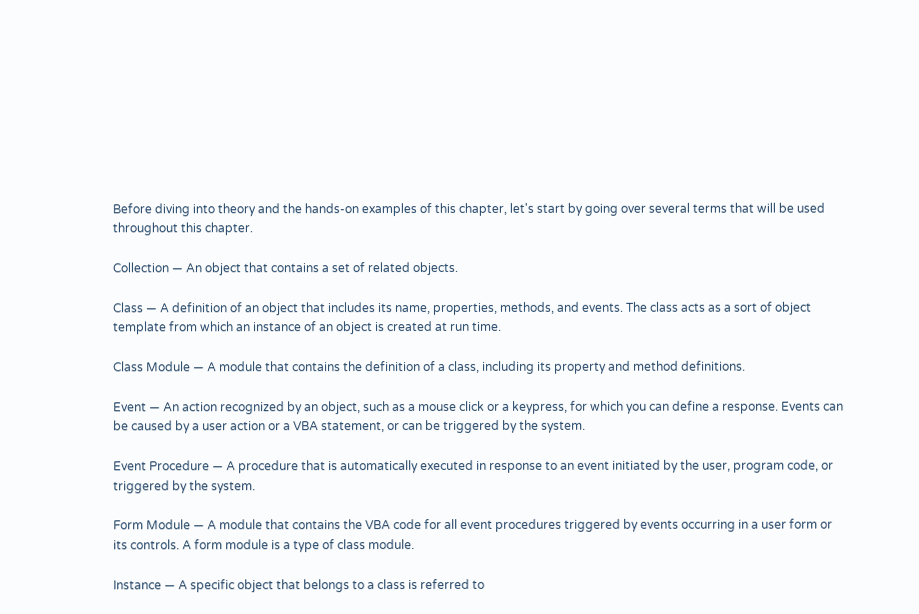Before diving into theory and the hands-on examples of this chapter, let's start by going over several terms that will be used throughout this chapter.

Collection — An object that contains a set of related objects.

Class — A definition of an object that includes its name, properties, methods, and events. The class acts as a sort of object template from which an instance of an object is created at run time.

Class Module — A module that contains the definition of a class, including its property and method definitions.

Event — An action recognized by an object, such as a mouse click or a keypress, for which you can define a response. Events can be caused by a user action or a VBA statement, or can be triggered by the system.

Event Procedure — A procedure that is automatically executed in response to an event initiated by the user, program code, or triggered by the system.

Form Module — A module that contains the VBA code for all event procedures triggered by events occurring in a user form or its controls. A form module is a type of class module.

Instance — A specific object that belongs to a class is referred to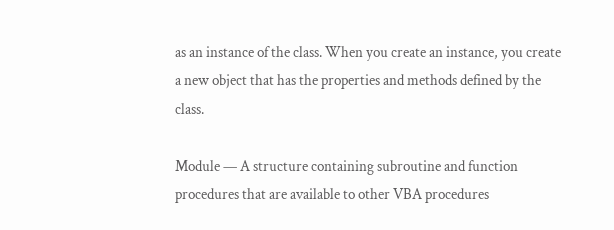as an instance of the class. When you create an instance, you create a new object that has the properties and methods defined by the class.

Module — A structure containing subroutine and function procedures that are available to other VBA procedures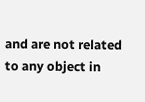and are not related to any object in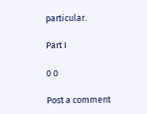particular.

Part I

0 0

Post a comment